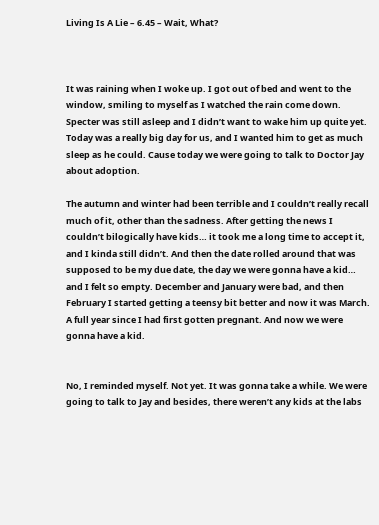Living Is A Lie – 6.45 – Wait, What?



It was raining when I woke up. I got out of bed and went to the window, smiling to myself as I watched the rain come down. Specter was still asleep and I didn’t want to wake him up quite yet. Today was a really big day for us, and I wanted him to get as much sleep as he could. Cause today we were going to talk to Doctor Jay about adoption.

The autumn and winter had been terrible and I couldn’t really recall much of it, other than the sadness. After getting the news I couldn’t bilogically have kids… it took me a long time to accept it, and I kinda still didn’t. And then the date rolled around that was supposed to be my due date, the day we were gonna have a kid… and I felt so empty. December and January were bad, and then February I started getting a teensy bit better and now it was March. A full year since I had first gotten pregnant. And now we were gonna have a kid.


No, I reminded myself. Not yet. It was gonna take a while. We were going to talk to Jay and besides, there weren’t any kids at the labs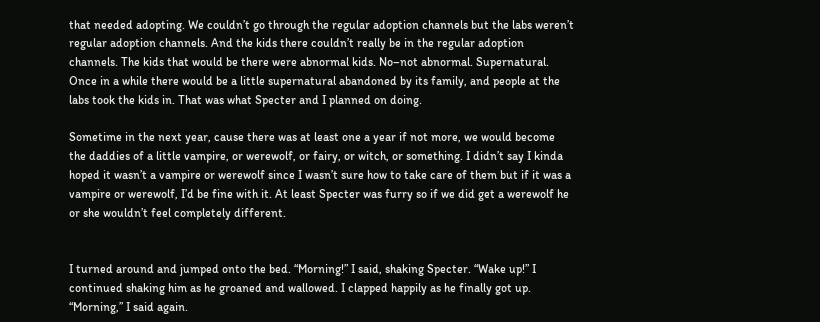that needed adopting. We couldn’t go through the regular adoption channels but the labs weren’t regular adoption channels. And the kids there couldn’t really be in the regular adoption channels. The kids that would be there were abnormal kids. No–not abnormal. Supernatural. Once in a while there would be a little supernatural abandoned by its family, and people at the labs took the kids in. That was what Specter and I planned on doing.

Sometime in the next year, cause there was at least one a year if not more, we would become the daddies of a little vampire, or werewolf, or fairy, or witch, or something. I didn’t say I kinda hoped it wasn’t a vampire or werewolf since I wasn’t sure how to take care of them but if it was a vampire or werewolf, I’d be fine with it. At least Specter was furry so if we did get a werewolf he or she wouldn’t feel completely different.


I turned around and jumped onto the bed. “Morning!” I said, shaking Specter. “Wake up!” I continued shaking him as he groaned and wallowed. I clapped happily as he finally got up. “Morning,” I said again.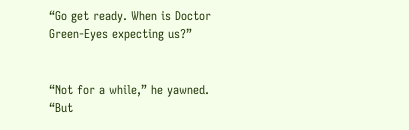“Go get ready. When is Doctor Green-Eyes expecting us?”


“Not for a while,” he yawned. “But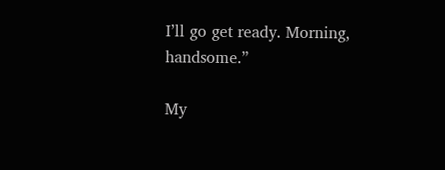I’ll go get ready. Morning, handsome.”

My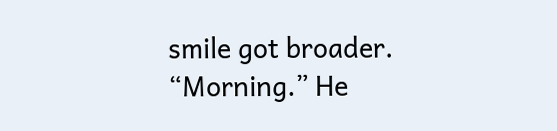smile got broader. “Morning.” He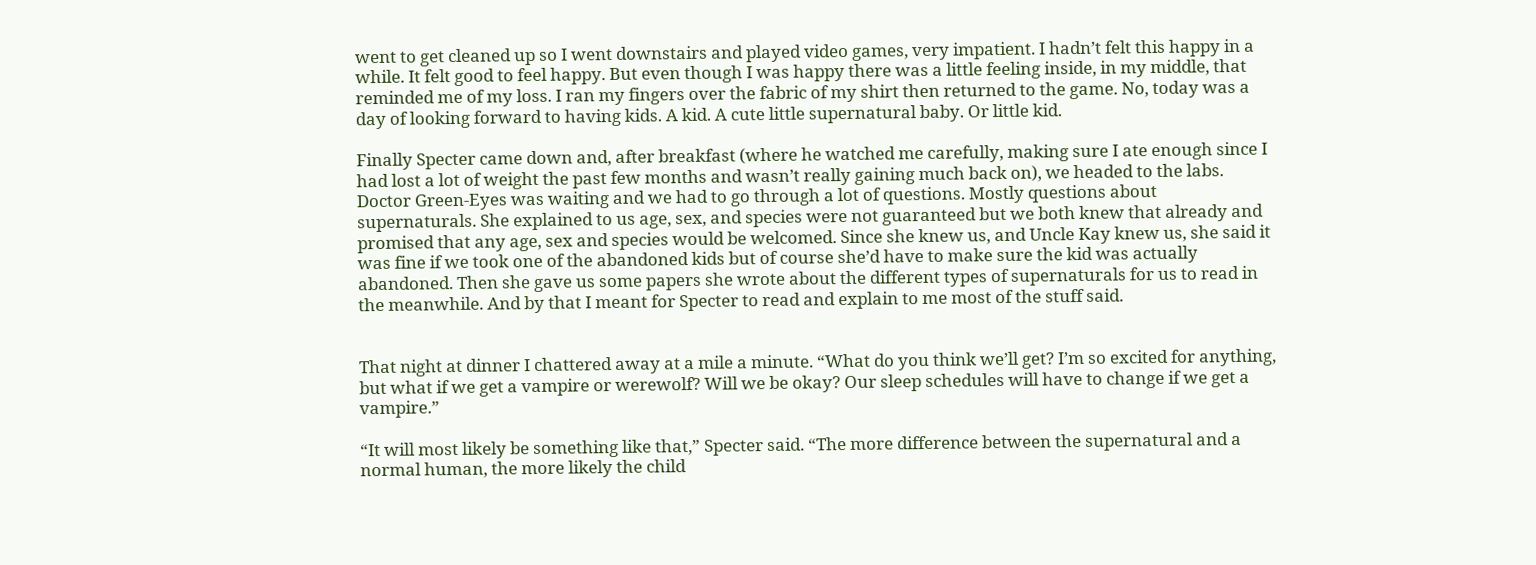went to get cleaned up so I went downstairs and played video games, very impatient. I hadn’t felt this happy in a while. It felt good to feel happy. But even though I was happy there was a little feeling inside, in my middle, that reminded me of my loss. I ran my fingers over the fabric of my shirt then returned to the game. No, today was a day of looking forward to having kids. A kid. A cute little supernatural baby. Or little kid.

Finally Specter came down and, after breakfast (where he watched me carefully, making sure I ate enough since I had lost a lot of weight the past few months and wasn’t really gaining much back on), we headed to the labs. Doctor Green-Eyes was waiting and we had to go through a lot of questions. Mostly questions about supernaturals. She explained to us age, sex, and species were not guaranteed but we both knew that already and promised that any age, sex and species would be welcomed. Since she knew us, and Uncle Kay knew us, she said it was fine if we took one of the abandoned kids but of course she’d have to make sure the kid was actually abandoned. Then she gave us some papers she wrote about the different types of supernaturals for us to read in the meanwhile. And by that I meant for Specter to read and explain to me most of the stuff said.


That night at dinner I chattered away at a mile a minute. “What do you think we’ll get? I’m so excited for anything, but what if we get a vampire or werewolf? Will we be okay? Our sleep schedules will have to change if we get a vampire.”

“It will most likely be something like that,” Specter said. “The more difference between the supernatural and a normal human, the more likely the child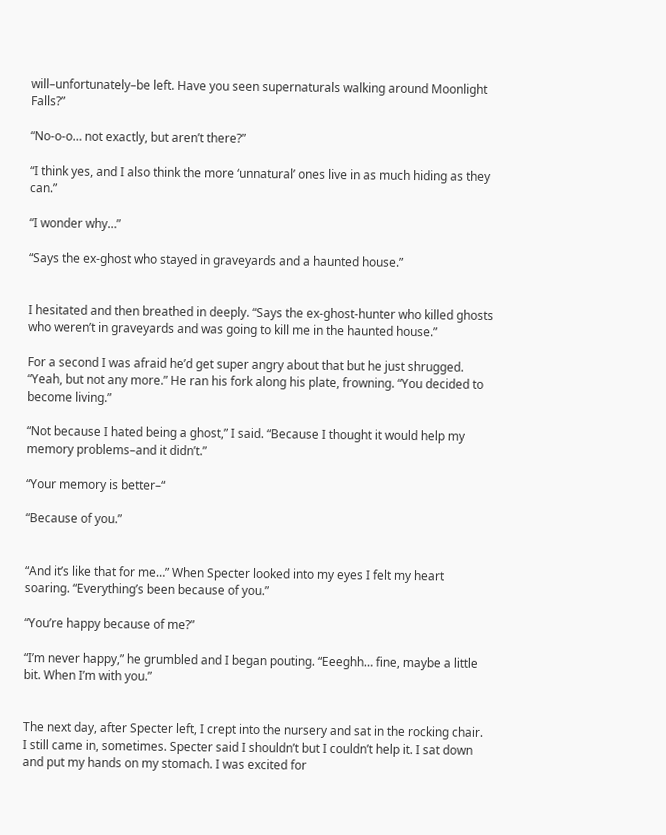will–unfortunately–be left. Have you seen supernaturals walking around Moonlight Falls?”

“No-o-o… not exactly, but aren’t there?”

“I think yes, and I also think the more ‘unnatural’ ones live in as much hiding as they can.”

“I wonder why…”

“Says the ex-ghost who stayed in graveyards and a haunted house.”


I hesitated and then breathed in deeply. “Says the ex-ghost-hunter who killed ghosts who weren’t in graveyards and was going to kill me in the haunted house.”

For a second I was afraid he’d get super angry about that but he just shrugged. “Yeah, but not any more.” He ran his fork along his plate, frowning. “You decided to become living.”

“Not because I hated being a ghost,” I said. “Because I thought it would help my memory problems–and it didn’t.”

“Your memory is better–“

“Because of you.”


“And it’s like that for me…” When Specter looked into my eyes I felt my heart soaring. “Everything’s been because of you.”

“You’re happy because of me?”

“I’m never happy,” he grumbled and I began pouting. “Eeeghh… fine, maybe a little bit. When I’m with you.”


The next day, after Specter left, I crept into the nursery and sat in the rocking chair. I still came in, sometimes. Specter said I shouldn’t but I couldn’t help it. I sat down and put my hands on my stomach. I was excited for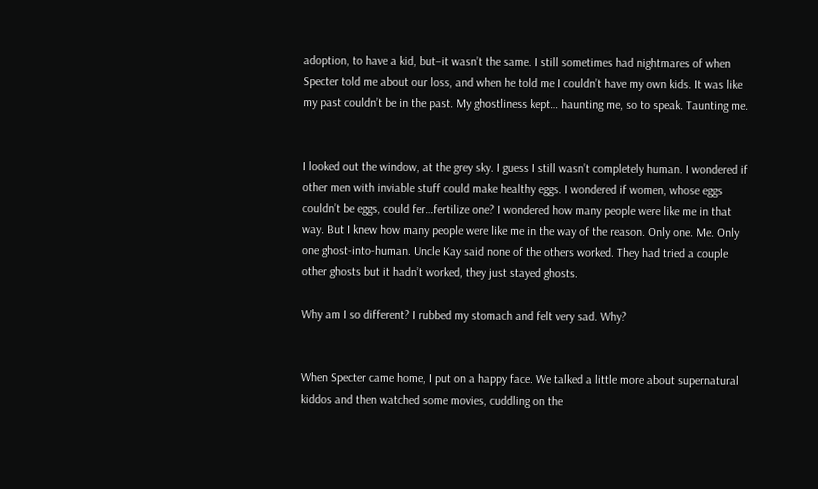adoption, to have a kid, but–it wasn’t the same. I still sometimes had nightmares of when Specter told me about our loss, and when he told me I couldn’t have my own kids. It was like my past couldn’t be in the past. My ghostliness kept… haunting me, so to speak. Taunting me.


I looked out the window, at the grey sky. I guess I still wasn’t completely human. I wondered if other men with inviable stuff could make healthy eggs. I wondered if women, whose eggs couldn’t be eggs, could fer…fertilize one? I wondered how many people were like me in that way. But I knew how many people were like me in the way of the reason. Only one. Me. Only one ghost-into-human. Uncle Kay said none of the others worked. They had tried a couple other ghosts but it hadn’t worked, they just stayed ghosts.

Why am I so different? I rubbed my stomach and felt very sad. Why?


When Specter came home, I put on a happy face. We talked a little more about supernatural kiddos and then watched some movies, cuddling on the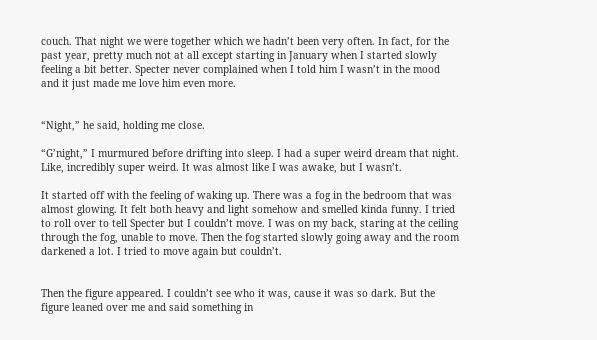couch. That night we were together which we hadn’t been very often. In fact, for the past year, pretty much not at all except starting in January when I started slowly feeling a bit better. Specter never complained when I told him I wasn’t in the mood and it just made me love him even more.


“Night,” he said, holding me close.

“G’night,” I murmured before drifting into sleep. I had a super weird dream that night. Like, incredibly super weird. It was almost like I was awake, but I wasn’t.

It started off with the feeling of waking up. There was a fog in the bedroom that was almost glowing. It felt both heavy and light somehow and smelled kinda funny. I tried to roll over to tell Specter but I couldn’t move. I was on my back, staring at the ceiling through the fog, unable to move. Then the fog started slowly going away and the room darkened a lot. I tried to move again but couldn’t.


Then the figure appeared. I couldn’t see who it was, cause it was so dark. But the figure leaned over me and said something in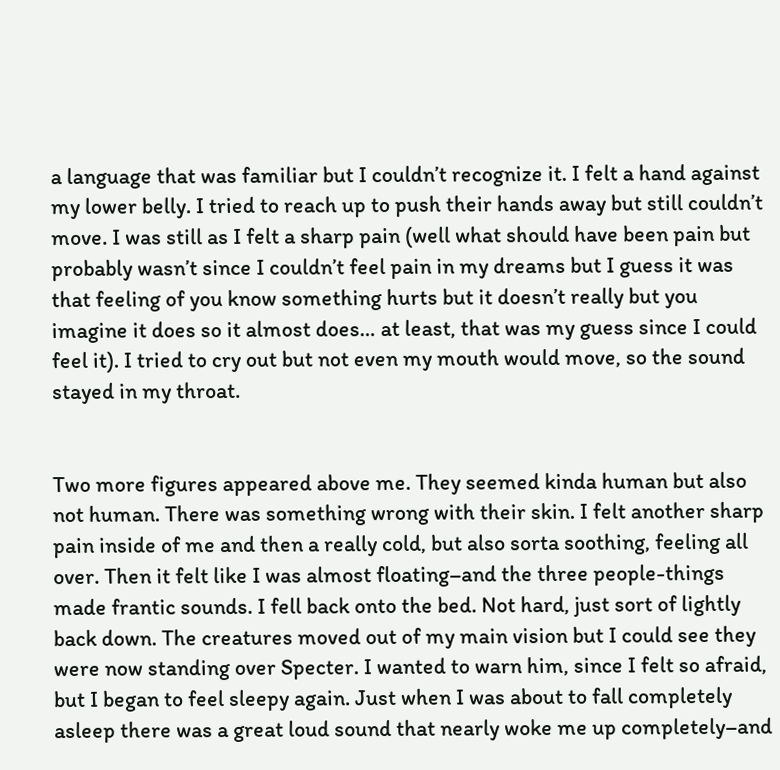a language that was familiar but I couldn’t recognize it. I felt a hand against my lower belly. I tried to reach up to push their hands away but still couldn’t move. I was still as I felt a sharp pain (well what should have been pain but probably wasn’t since I couldn’t feel pain in my dreams but I guess it was that feeling of you know something hurts but it doesn’t really but you imagine it does so it almost does… at least, that was my guess since I could feel it). I tried to cry out but not even my mouth would move, so the sound stayed in my throat.


Two more figures appeared above me. They seemed kinda human but also not human. There was something wrong with their skin. I felt another sharp pain inside of me and then a really cold, but also sorta soothing, feeling all over. Then it felt like I was almost floating–and the three people-things made frantic sounds. I fell back onto the bed. Not hard, just sort of lightly back down. The creatures moved out of my main vision but I could see they were now standing over Specter. I wanted to warn him, since I felt so afraid, but I began to feel sleepy again. Just when I was about to fall completely asleep there was a great loud sound that nearly woke me up completely–and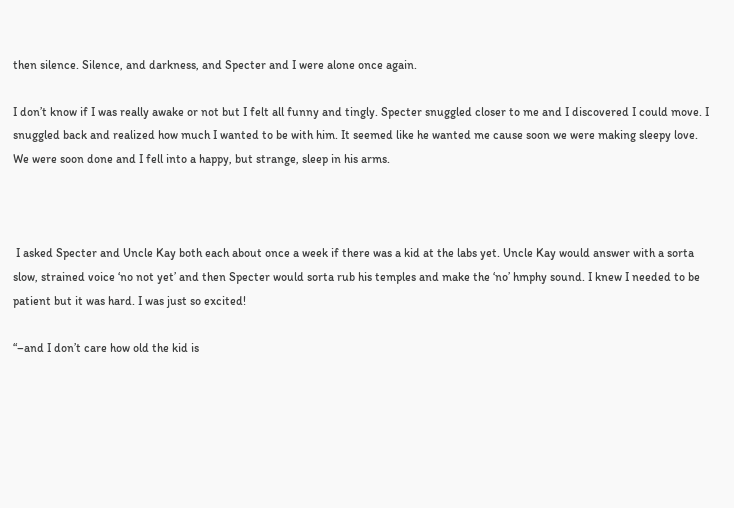then silence. Silence, and darkness, and Specter and I were alone once again.

I don’t know if I was really awake or not but I felt all funny and tingly. Specter snuggled closer to me and I discovered I could move. I snuggled back and realized how much I wanted to be with him. It seemed like he wanted me cause soon we were making sleepy love. We were soon done and I fell into a happy, but strange, sleep in his arms.



 I asked Specter and Uncle Kay both each about once a week if there was a kid at the labs yet. Uncle Kay would answer with a sorta slow, strained voice ‘no not yet’ and then Specter would sorta rub his temples and make the ‘no’ hmphy sound. I knew I needed to be patient but it was hard. I was just so excited!

“–and I don’t care how old the kid is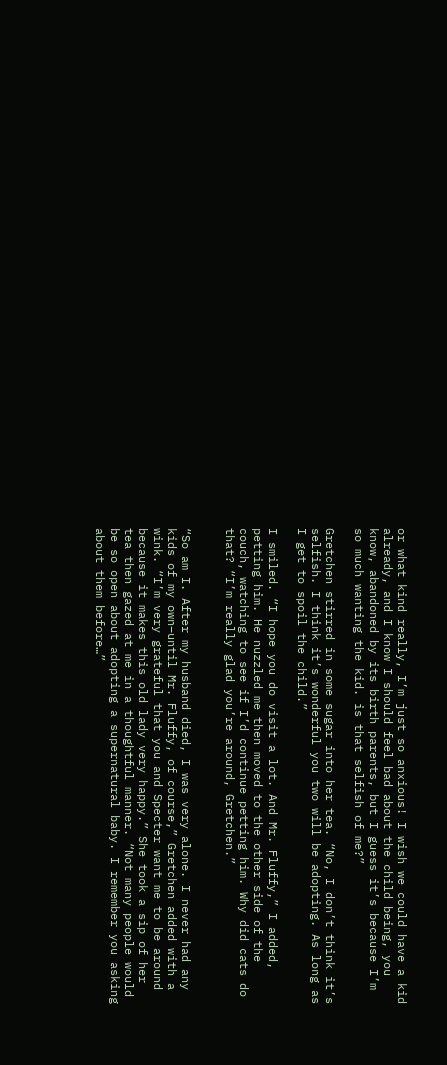or what kind really, I’m just so anxious! I wish we could have a kid already, and I know I should feel bad about the child being, you know, abandoned by its birth parents, but I guess it’s because I’m so much wanting the kid. is that selfish of me?”

Gretchen stirred in some sugar into her tea. “No, I don’t think it’s selfish. I think it’s wonderful you two will be adopting. As long as I get to spoil the child.”

I smiled. “I hope you do visit a lot. And Mr. Fluffy,” I added, petting him. He nuzzled me then moved to the other side of the couch, watching to see if I’d continue petting him. Why did cats do that? “I’m really glad you’re around, Gretchen.”


“So am I. After my husband died, I was very alone. I never had any kids of my own–until Mr. Fluffy, of course,” Gretchen added with a wink. “I’m very grateful that you and Specter want me to be around because it makes this old lady very happy.” She took a sip of her tea then gazed at me in a thoughtful manner. “Not many people would be so open about adopting a supernatural baby. I remember you asking about them before…”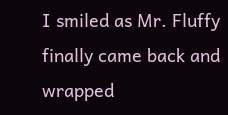I smiled as Mr. Fluffy finally came back and wrapped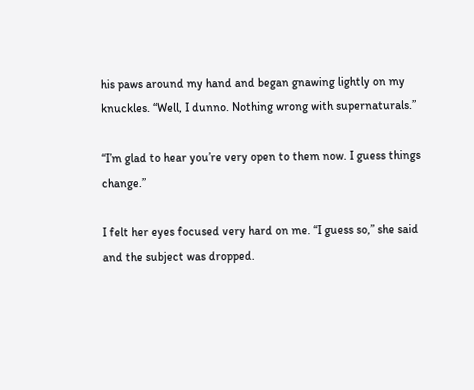his paws around my hand and began gnawing lightly on my knuckles. “Well, I dunno. Nothing wrong with supernaturals.”

“I’m glad to hear you’re very open to them now. I guess things change.”

I felt her eyes focused very hard on me. “I guess so,” she said and the subject was dropped.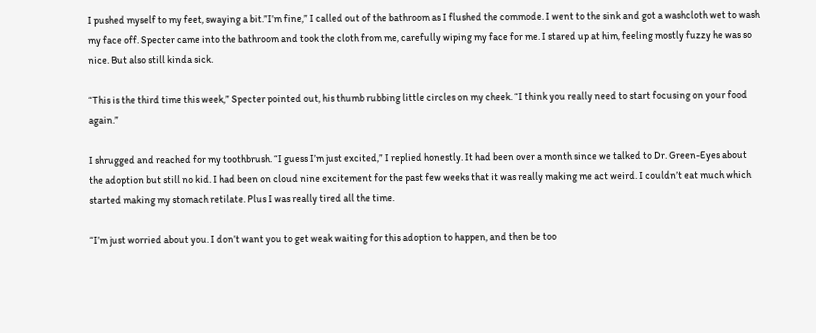I pushed myself to my feet, swaying a bit.”I’m fine,” I called out of the bathroom as I flushed the commode. I went to the sink and got a washcloth wet to wash my face off. Specter came into the bathroom and took the cloth from me, carefully wiping my face for me. I stared up at him, feeling mostly fuzzy he was so nice. But also still kinda sick.

“This is the third time this week,” Specter pointed out, his thumb rubbing little circles on my cheek. “I think you really need to start focusing on your food again.”

I shrugged and reached for my toothbrush. “I guess I’m just excited,” I replied honestly. It had been over a month since we talked to Dr. Green-Eyes about the adoption but still no kid. I had been on cloud nine excitement for the past few weeks that it was really making me act weird. I couldn’t eat much which started making my stomach retilate. Plus I was really tired all the time.

“I’m just worried about you. I don’t want you to get weak waiting for this adoption to happen, and then be too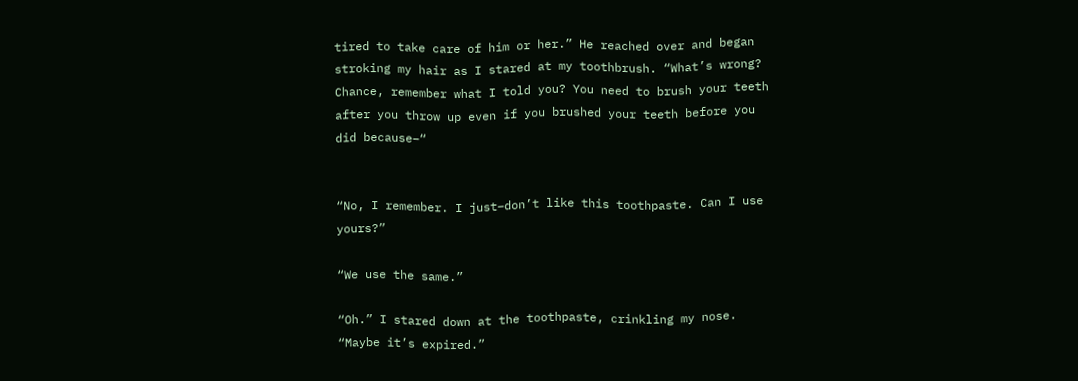tired to take care of him or her.” He reached over and began stroking my hair as I stared at my toothbrush. “What’s wrong? Chance, remember what I told you? You need to brush your teeth after you throw up even if you brushed your teeth before you did because–“


“No, I remember. I just–don’t like this toothpaste. Can I use yours?”

“We use the same.”

“Oh.” I stared down at the toothpaste, crinkling my nose. “Maybe it’s expired.”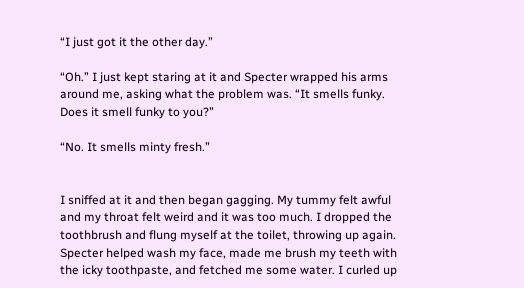“I just got it the other day.”

“Oh.” I just kept staring at it and Specter wrapped his arms around me, asking what the problem was. “It smells funky. Does it smell funky to you?”

“No. It smells minty fresh.”


I sniffed at it and then began gagging. My tummy felt awful and my throat felt weird and it was too much. I dropped the toothbrush and flung myself at the toilet, throwing up again. Specter helped wash my face, made me brush my teeth with the icky toothpaste, and fetched me some water. I curled up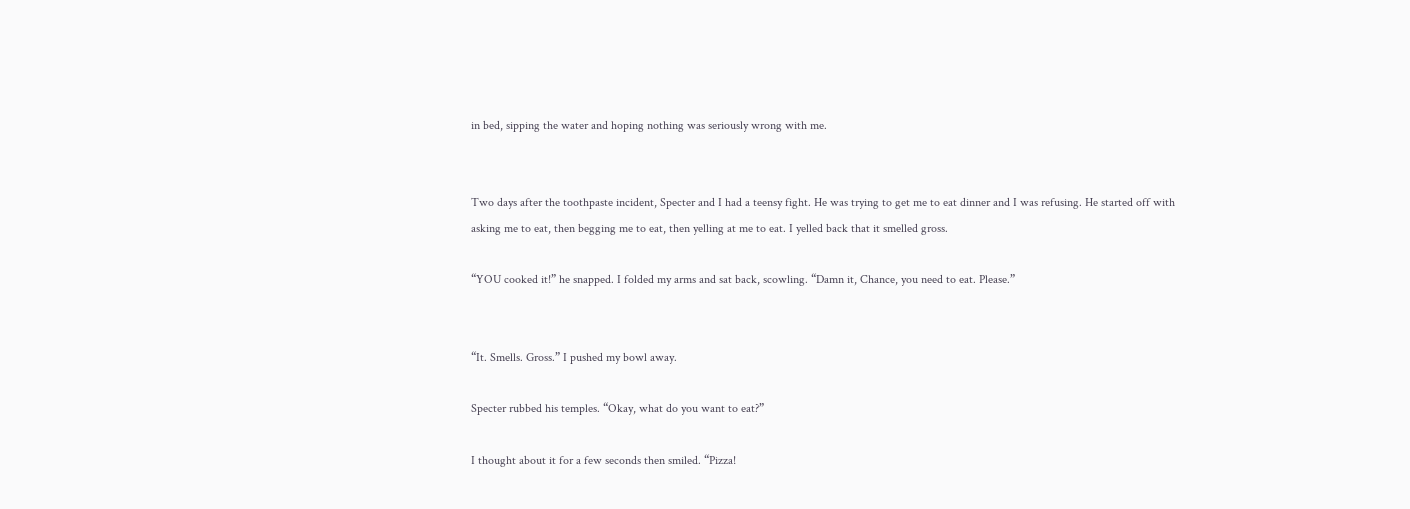in bed, sipping the water and hoping nothing was seriously wrong with me.


Two days after the toothpaste incident, Specter and I had a teensy fight. He was trying to get me to eat dinner and I was refusing. He started off with asking me to eat, then begging me to eat, then yelling at me to eat. I yelled back that it smelled gross.

“YOU cooked it!” he snapped. I folded my arms and sat back, scowling. “Damn it, Chance, you need to eat. Please.”


“It. Smells. Gross.” I pushed my bowl away.

Specter rubbed his temples. “Okay, what do you want to eat?”

I thought about it for a few seconds then smiled. “Pizza!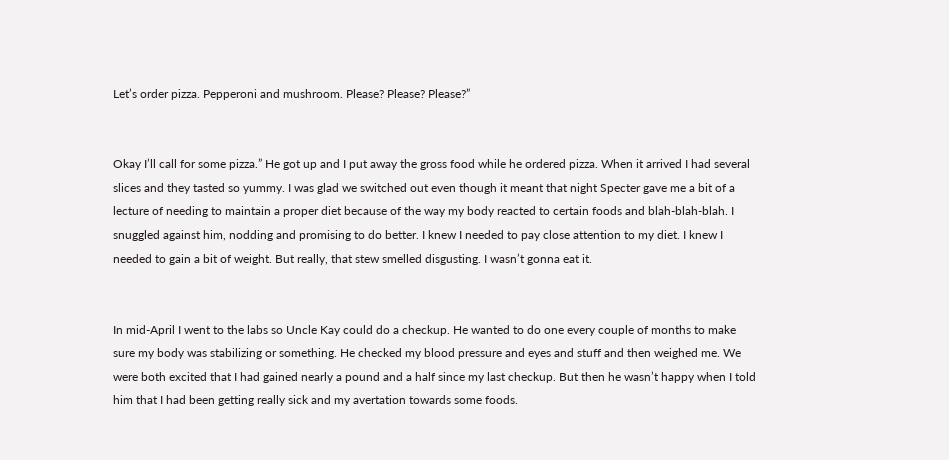Let’s order pizza. Pepperoni and mushroom. Please? Please? Please?”


Okay I’ll call for some pizza.” He got up and I put away the gross food while he ordered pizza. When it arrived I had several slices and they tasted so yummy. I was glad we switched out even though it meant that night Specter gave me a bit of a lecture of needing to maintain a proper diet because of the way my body reacted to certain foods and blah-blah-blah. I snuggled against him, nodding and promising to do better. I knew I needed to pay close attention to my diet. I knew I needed to gain a bit of weight. But really, that stew smelled disgusting. I wasn’t gonna eat it.


In mid-April I went to the labs so Uncle Kay could do a checkup. He wanted to do one every couple of months to make sure my body was stabilizing or something. He checked my blood pressure and eyes and stuff and then weighed me. We were both excited that I had gained nearly a pound and a half since my last checkup. But then he wasn’t happy when I told him that I had been getting really sick and my avertation towards some foods.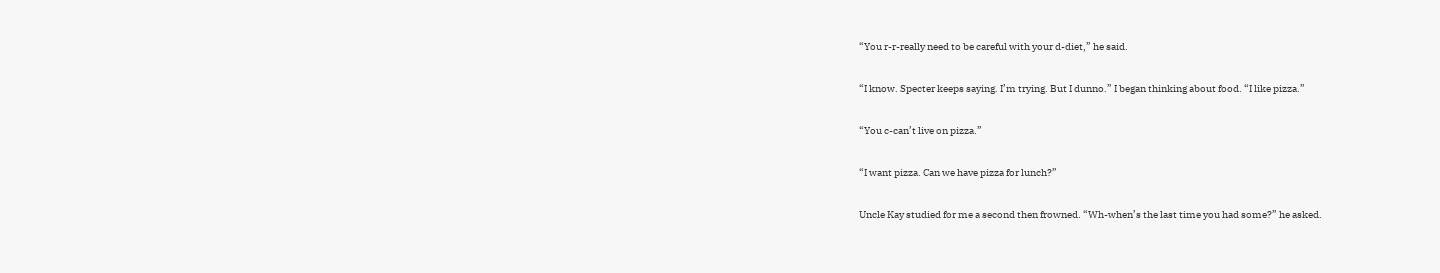“You r-r-really need to be careful with your d-diet,” he said.

“I know. Specter keeps saying. I’m trying. But I dunno.” I began thinking about food. “I like pizza.”

“You c-can’t live on pizza.”

“I want pizza. Can we have pizza for lunch?”

Uncle Kay studied for me a second then frowned. “Wh-when’s the last time you had some?” he asked.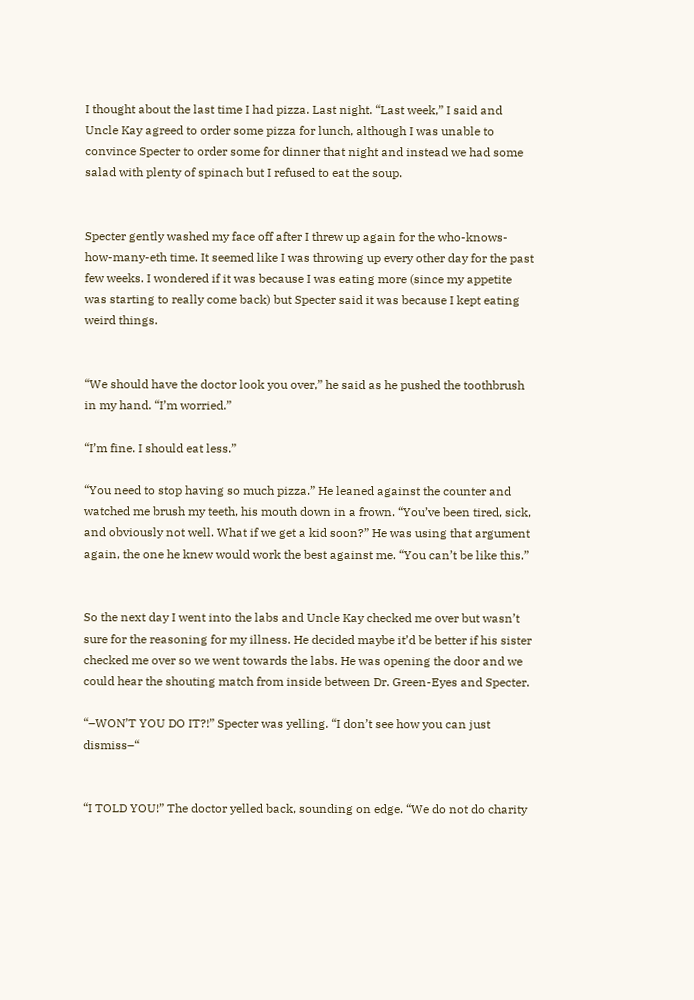I thought about the last time I had pizza. Last night. “Last week,” I said and Uncle Kay agreed to order some pizza for lunch, although I was unable to convince Specter to order some for dinner that night and instead we had some salad with plenty of spinach but I refused to eat the soup.


Specter gently washed my face off after I threw up again for the who-knows-how-many-eth time. It seemed like I was throwing up every other day for the past few weeks. I wondered if it was because I was eating more (since my appetite was starting to really come back) but Specter said it was because I kept eating weird things.


“We should have the doctor look you over,” he said as he pushed the toothbrush in my hand. “I’m worried.”

“I’m fine. I should eat less.”

“You need to stop having so much pizza.” He leaned against the counter and watched me brush my teeth, his mouth down in a frown. “You’ve been tired, sick, and obviously not well. What if we get a kid soon?” He was using that argument again, the one he knew would work the best against me. “You can’t be like this.”


So the next day I went into the labs and Uncle Kay checked me over but wasn’t sure for the reasoning for my illness. He decided maybe it’d be better if his sister checked me over so we went towards the labs. He was opening the door and we could hear the shouting match from inside between Dr. Green-Eyes and Specter.

“–WON’T YOU DO IT?!” Specter was yelling. “I don’t see how you can just dismiss–“


“I TOLD YOU!” The doctor yelled back, sounding on edge. “We do not do charity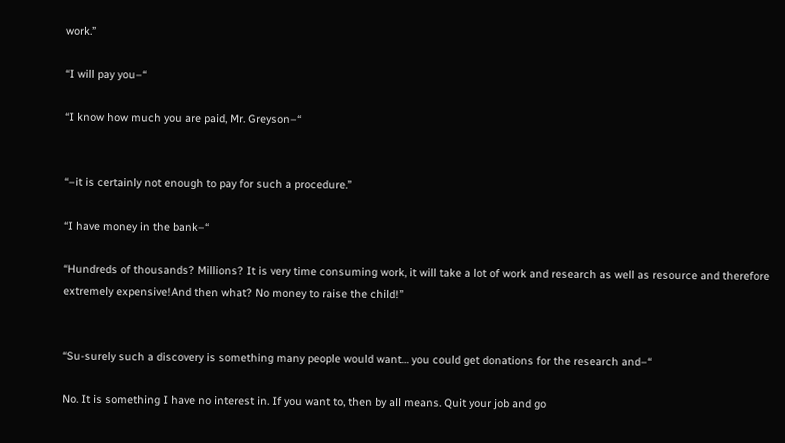work.”

“I will pay you–“

“I know how much you are paid, Mr. Greyson–“


“–it is certainly not enough to pay for such a procedure.”

“I have money in the bank–“

“Hundreds of thousands? Millions? It is very time consuming work, it will take a lot of work and research as well as resource and therefore extremely expensive!And then what? No money to raise the child!”


“Su-surely such a discovery is something many people would want… you could get donations for the research and–“

No. It is something I have no interest in. If you want to, then by all means. Quit your job and go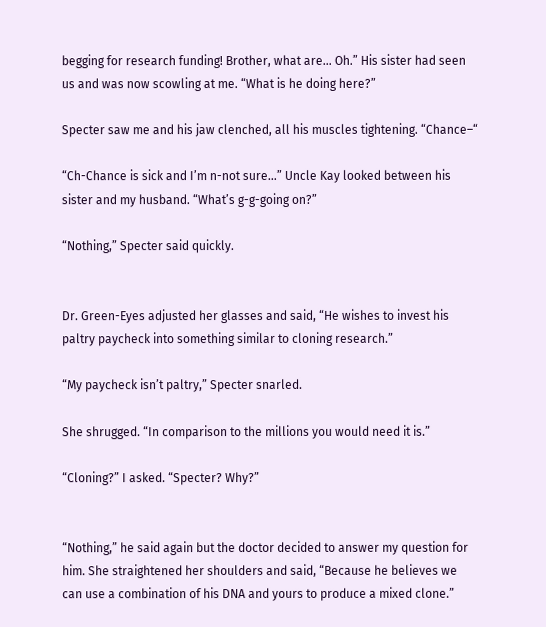begging for research funding! Brother, what are… Oh.” His sister had seen us and was now scowling at me. “What is he doing here?”

Specter saw me and his jaw clenched, all his muscles tightening. “Chance–“

“Ch-Chance is sick and I’m n-not sure…” Uncle Kay looked between his sister and my husband. “What’s g-g-going on?”

“Nothing,” Specter said quickly.


Dr. Green-Eyes adjusted her glasses and said, “He wishes to invest his paltry paycheck into something similar to cloning research.”

“My paycheck isn’t paltry,” Specter snarled.

She shrugged. “In comparison to the millions you would need it is.”

“Cloning?” I asked. “Specter? Why?”


“Nothing,” he said again but the doctor decided to answer my question for him. She straightened her shoulders and said, “Because he believes we can use a combination of his DNA and yours to produce a mixed clone.”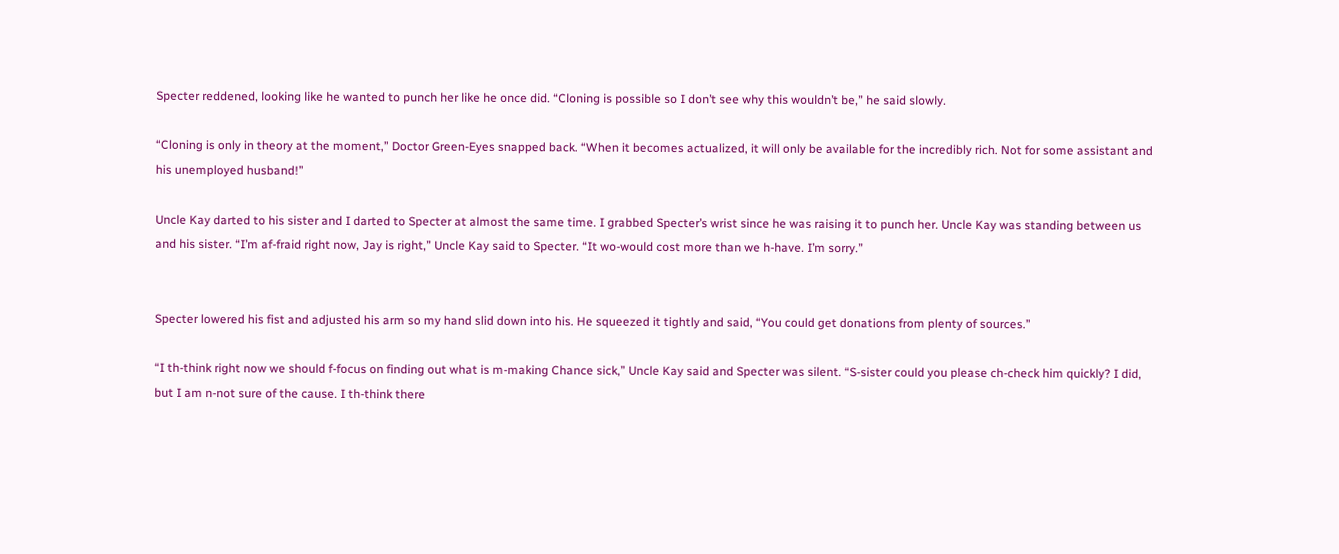Specter reddened, looking like he wanted to punch her like he once did. “Cloning is possible so I don’t see why this wouldn’t be,” he said slowly.

“Cloning is only in theory at the moment,” Doctor Green-Eyes snapped back. “When it becomes actualized, it will only be available for the incredibly rich. Not for some assistant and his unemployed husband!”

Uncle Kay darted to his sister and I darted to Specter at almost the same time. I grabbed Specter’s wrist since he was raising it to punch her. Uncle Kay was standing between us and his sister. “I’m af-fraid right now, Jay is right,” Uncle Kay said to Specter. “It wo-would cost more than we h-have. I’m sorry.”


Specter lowered his fist and adjusted his arm so my hand slid down into his. He squeezed it tightly and said, “You could get donations from plenty of sources.”

“I th-think right now we should f-focus on finding out what is m-making Chance sick,” Uncle Kay said and Specter was silent. “S-sister could you please ch-check him quickly? I did, but I am n-not sure of the cause. I th-think there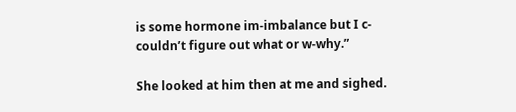is some hormone im-imbalance but I c-couldn’t figure out what or w-why.”

She looked at him then at me and sighed.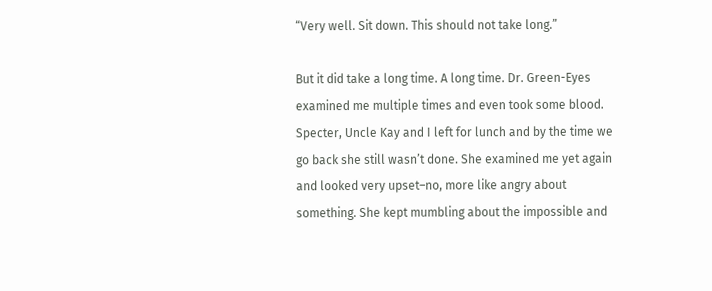“Very well. Sit down. This should not take long.”

But it did take a long time. A long time. Dr. Green-Eyes examined me multiple times and even took some blood. Specter, Uncle Kay and I left for lunch and by the time we go back she still wasn’t done. She examined me yet again and looked very upset–no, more like angry about something. She kept mumbling about the impossible and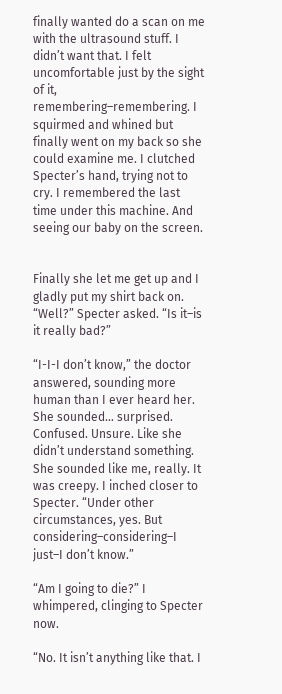finally wanted do a scan on me with the ultrasound stuff. I didn’t want that. I felt uncomfortable just by the sight of it, remembering–remembering. I squirmed and whined but finally went on my back so she could examine me. I clutched Specter’s hand, trying not to cry. I remembered the last time under this machine. And seeing our baby on the screen.


Finally she let me get up and I gladly put my shirt back on. “Well?” Specter asked. “Is it–is it really bad?”

“I-I-I don’t know,” the doctor answered, sounding more human than I ever heard her. She sounded… surprised. Confused. Unsure. Like she didn’t understand something. She sounded like me, really. It was creepy. I inched closer to Specter. “Under other circumstances, yes. But considering–considering–I just–I don’t know.”

“Am I going to die?” I whimpered, clinging to Specter now.

“No. It isn’t anything like that. I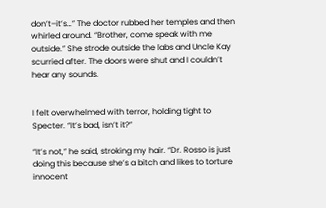don’t–it’s…” The doctor rubbed her temples and then whirled around. “Brother, come speak with me outside.” She strode outside the labs and Uncle Kay scurried after. The doors were shut and I couldn’t hear any sounds.


I felt overwhelmed with terror, holding tight to Specter. “It’s bad, isn’t it?”

“It’s not,” he said, stroking my hair. “Dr. Rosso is just doing this because she’s a bitch and likes to torture innocent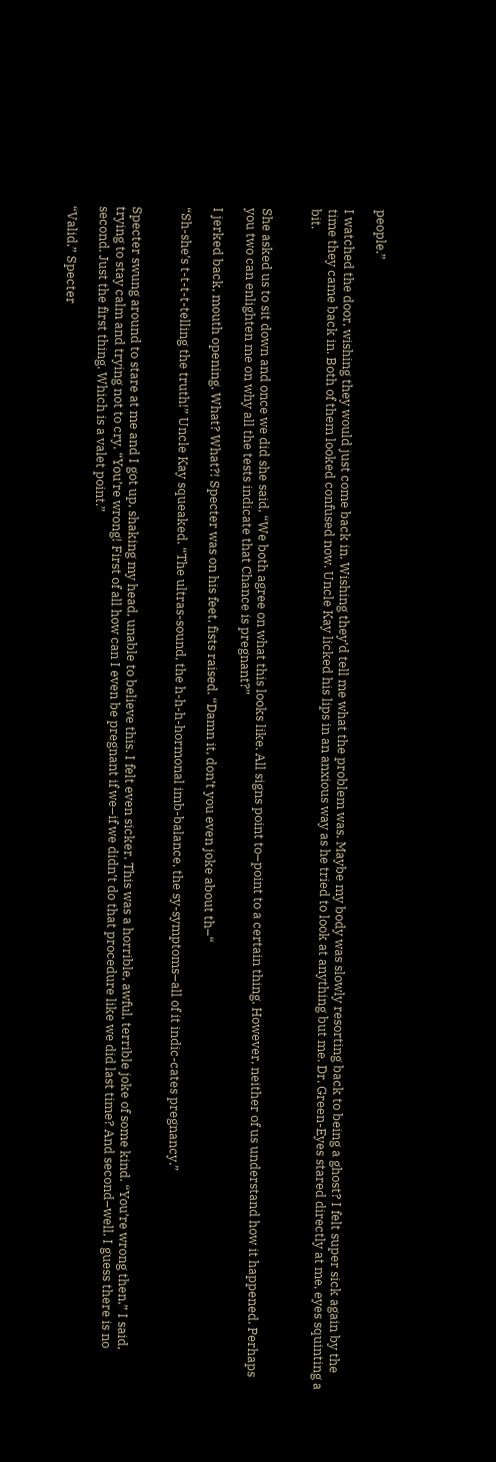people.”

I watched the door, wishing they would just come back in. Wishing they’d tell me what the problem was. Maybe my body was slowly resorting back to being a ghost? I felt super sick again by the time they came back in. Both of them looked confused now. Uncle Kay licked his lips in an anxious way as he tried to look at anything but me. Dr. Green-Eyes stared directly at me, eyes squinting a bit.


She asked us to sit down and once we did she said, “We both agree on what this looks like. All signs point to–point to a certain thing. However, neither of us understand how it happened. Perhaps you two can enlighten me on why all the tests indicate that Chance is pregnant?”

I jerked back, mouth opening. What? What?! Specter was on his feet, fists raised. “Damn it, don’t you even joke about th–“

“Sh-she’s t-t-t-t-telling the truth!” Uncle Kay squeaked. “The ultras-sound, the h-h-h-hormonal imb-balance, the sy-symptoms–all of it indic-cates pregnancy.”


Specter swung around to stare at me and I got up, shaking my head, unable to believe this. I felt even sicker. This was a horrible, awful, terrible joke of some kind. “You’re wrong then,” I said, trying to stay calm and trying not to cry. “You’re wrong! First of all how can I even be pregnant if we–if we didn’t do that procedure like we did last time? And second–well. I guess there is no second. Just the first thing. Which is a valet point.”

“Valid,” Specter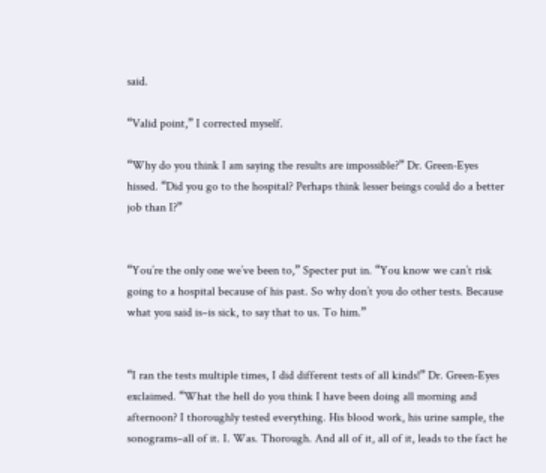said.

“Valid point,” I corrected myself.

“Why do you think I am saying the results are impossible?” Dr. Green-Eyes hissed. “Did you go to the hospital? Perhaps think lesser beings could do a better job than I?”


“You’re the only one we’ve been to,” Specter put in. “You know we can’t risk going to a hospital because of his past. So why don’t you do other tests. Because what you said is–is sick, to say that to us. To him.”


“I ran the tests multiple times, I did different tests of all kinds!” Dr. Green-Eyes exclaimed. “What the hell do you think I have been doing all morning and afternoon? I thoroughly tested everything. His blood work, his urine sample, the sonograms–all of it. I. Was. Thorough. And all of it, all of it, leads to the fact he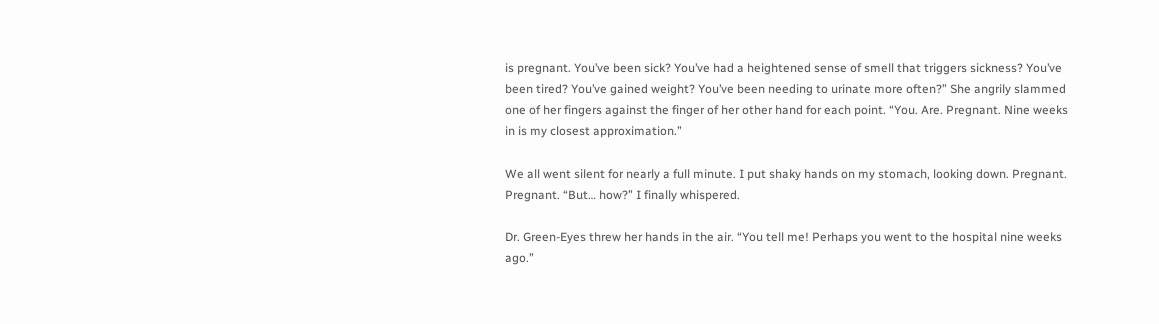is pregnant. You’ve been sick? You’ve had a heightened sense of smell that triggers sickness? You’ve been tired? You’ve gained weight? You’ve been needing to urinate more often?” She angrily slammed one of her fingers against the finger of her other hand for each point. “You. Are. Pregnant. Nine weeks in is my closest approximation.”

We all went silent for nearly a full minute. I put shaky hands on my stomach, looking down. Pregnant. Pregnant. “But… how?” I finally whispered.

Dr. Green-Eyes threw her hands in the air. “You tell me! Perhaps you went to the hospital nine weeks ago.”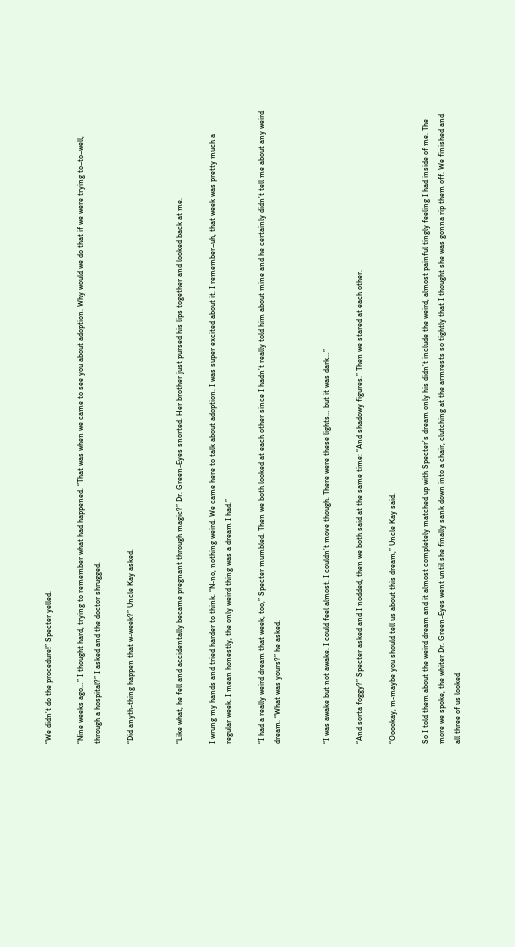“We didn’t do the procedure!” Specter yelled.

“Nine weeks ago…” I thought hard, trying to remember what had happened. “That was when we came to see you about adoption. Why would we do that if we were trying to–to–well, through a hospital?” I asked and the doctor shrugged.

“Did anyth-thing happen that w-week?” Uncle Kay asked.


“Like what, he fell and accidentally became pregnant through magic?” Dr. Green-Eyes snorted. Her brother just pursed his lips together and looked back at me.

I wrung my hands and tried harder to think. “N-no, nothing weird. We came here to talk about adoption. I was super excited about it. I remember–uh, that week was pretty much a regular week. I mean honestly, the only weird thing was a dream I had.”

“I had a really weird dream that week, too,” Specter mumbled. Then we both looked at each other since I hadn’t really told him about mine and he certainly didn’t tell me about any weird dream. “What was yours?” he asked.


“I was awake but not awake. I could feel almost. I couldn’t move though. There were these lights… but it was dark…”

“And sorta foggy?” Specter asked and I nodded, then we both said at the same time: “And shadowy figures.” Then we stared at each other.

“Ooookay, m-maybe you should tell us about this dream,” Uncle Kay said.

So I told them about the weird dream and it almost completely matched up with Specter’s dream only his didn’t include the weird, almost painful tingly feeling I had inside of me. The more we spoke, the whiter Dr. Green-Eyes went until she finally sank down into a chair, clutching at the armrests so tightly that I thought she was gonna rip them off. We finished and all three of us looked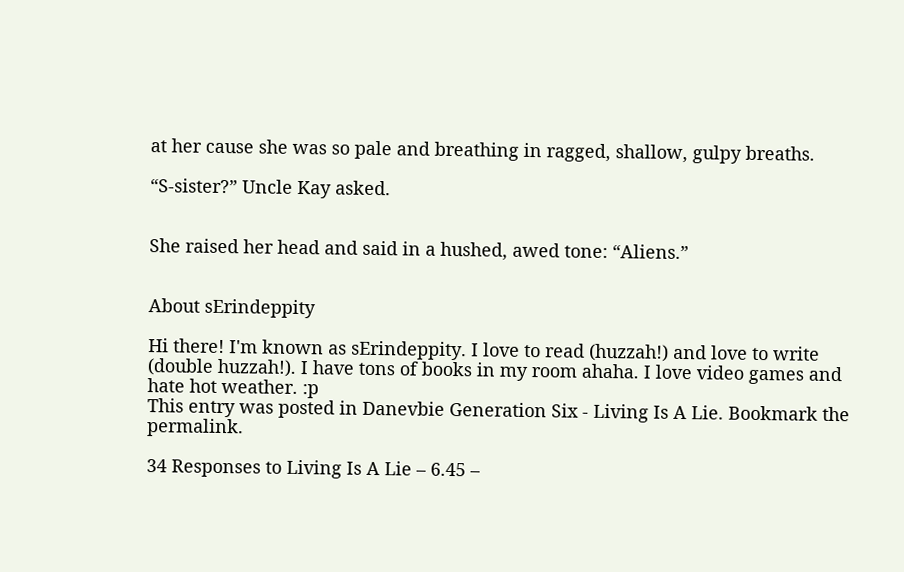at her cause she was so pale and breathing in ragged, shallow, gulpy breaths.

“S-sister?” Uncle Kay asked.


She raised her head and said in a hushed, awed tone: “Aliens.”


About sErindeppity

Hi there! I'm known as sErindeppity. I love to read (huzzah!) and love to write (double huzzah!). I have tons of books in my room ahaha. I love video games and hate hot weather. :p
This entry was posted in Danevbie Generation Six - Living Is A Lie. Bookmark the permalink.

34 Responses to Living Is A Lie – 6.45 –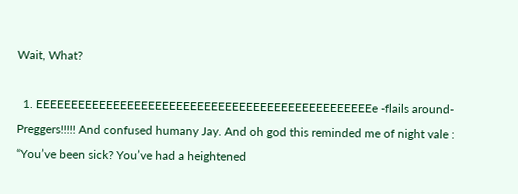Wait, What?

  1. EEEEEEEEEEEEEEEEEEEEEEEEEEEEEEEEEEEEEEEEEEEEEEEEe -flails around- Preggers!!!!! And confused humany Jay. And oh god this reminded me of night vale : “You’ve been sick? You’ve had a heightened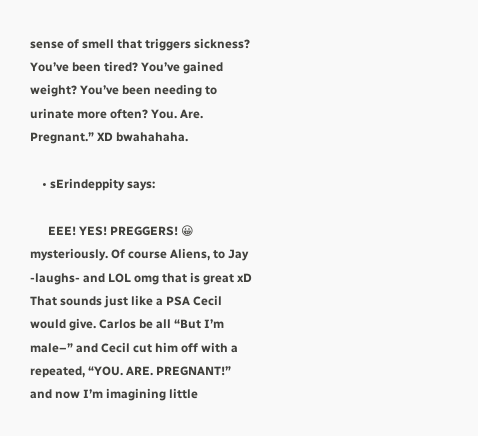sense of smell that triggers sickness? You’ve been tired? You’ve gained weight? You’ve been needing to urinate more often? You. Are. Pregnant.” XD bwahahaha.

    • sErindeppity says:

      EEE! YES! PREGGERS! 😀 mysteriously. Of course Aliens, to Jay -laughs- and LOL omg that is great xD That sounds just like a PSA Cecil would give. Carlos be all “But I’m male–” and Cecil cut him off with a repeated, “YOU. ARE. PREGNANT!” and now I’m imagining little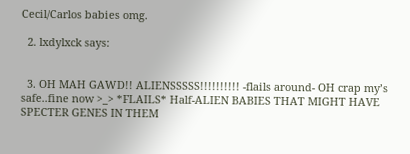Cecil/Carlos babies omg.

  2. lxdylxck says:


  3. OH MAH GAWD!! ALIENSSSSS!!!!!!!!!! -flails around- OH crap my’s safe..fine now >_> *FLAILS* Half-ALIEN BABIES THAT MIGHT HAVE SPECTER GENES IN THEM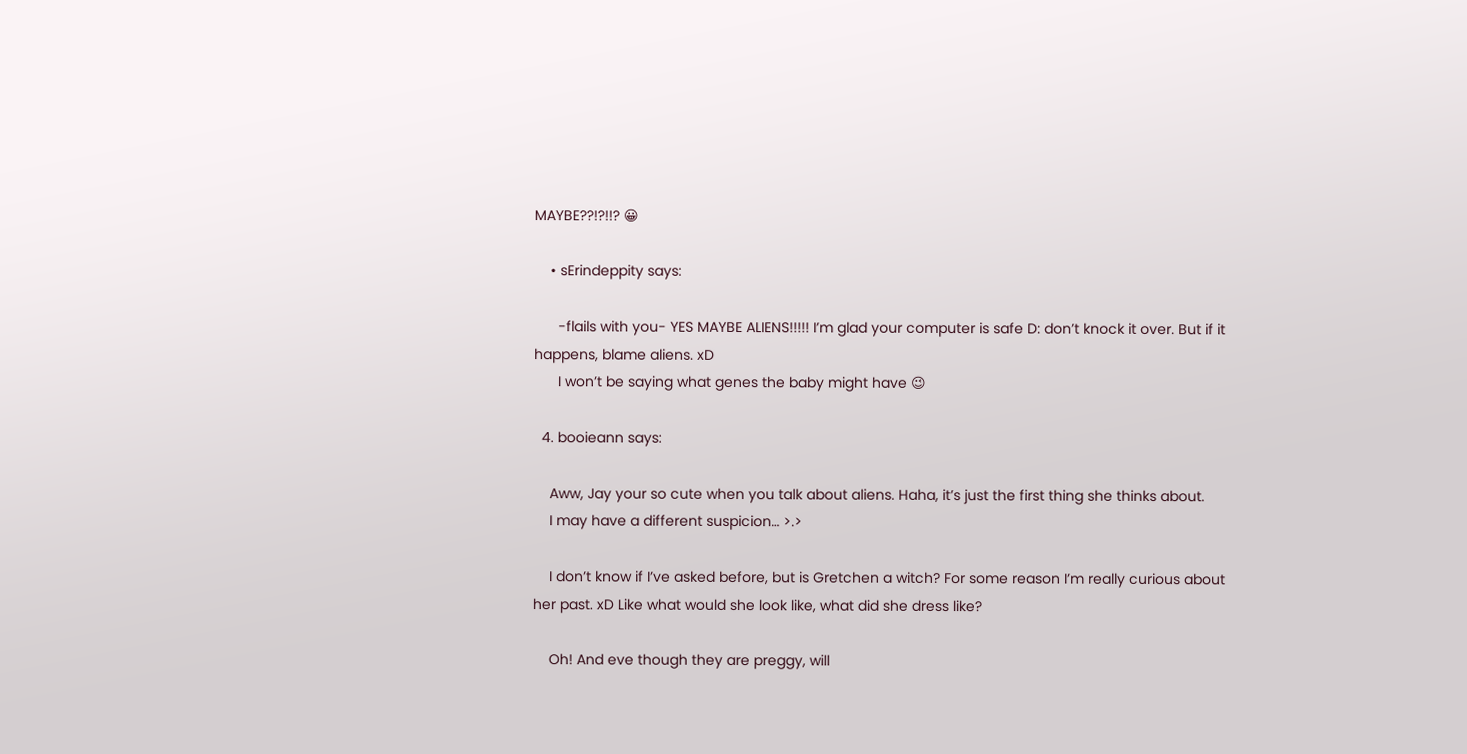MAYBE??!?!!? 😀

    • sErindeppity says:

      -flails with you- YES MAYBE ALIENS!!!!! I’m glad your computer is safe D: don’t knock it over. But if it happens, blame aliens. xD
      I won’t be saying what genes the baby might have 😉

  4. booieann says:

    Aww, Jay your so cute when you talk about aliens. Haha, it’s just the first thing she thinks about.
    I may have a different suspicion… >.>

    I don’t know if I’ve asked before, but is Gretchen a witch? For some reason I’m really curious about her past. xD Like what would she look like, what did she dress like?

    Oh! And eve though they are preggy, will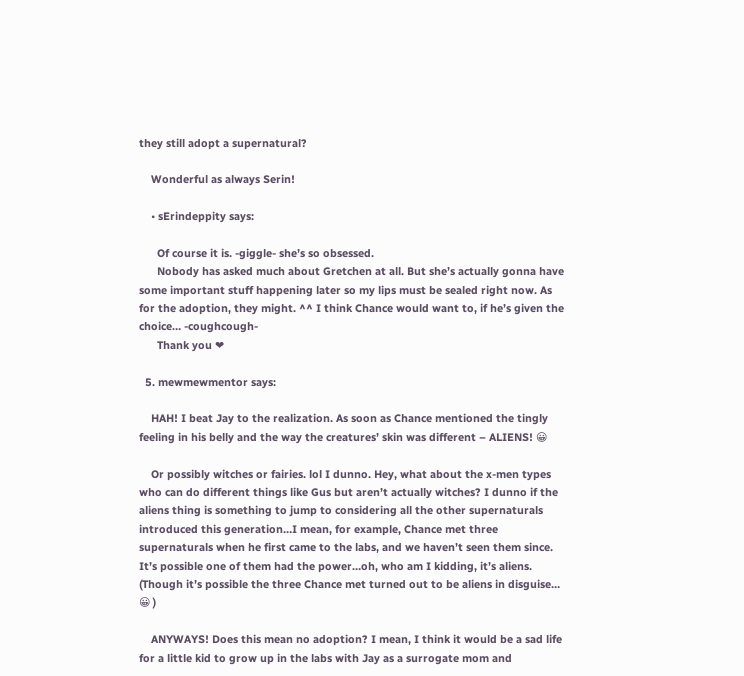they still adopt a supernatural?

    Wonderful as always Serin!

    • sErindeppity says:

      Of course it is. -giggle- she’s so obsessed.
      Nobody has asked much about Gretchen at all. But she’s actually gonna have some important stuff happening later so my lips must be sealed right now. As for the adoption, they might. ^^ I think Chance would want to, if he’s given the choice… -coughcough-
      Thank you ❤

  5. mewmewmentor says:

    HAH! I beat Jay to the realization. As soon as Chance mentioned the tingly feeling in his belly and the way the creatures’ skin was different – ALIENS! 😀

    Or possibly witches or fairies. lol I dunno. Hey, what about the x-men types who can do different things like Gus but aren’t actually witches? I dunno if the aliens thing is something to jump to considering all the other supernaturals introduced this generation…I mean, for example, Chance met three supernaturals when he first came to the labs, and we haven’t seen them since. It’s possible one of them had the power…oh, who am I kidding, it’s aliens. (Though it’s possible the three Chance met turned out to be aliens in disguise… 😀 )

    ANYWAYS! Does this mean no adoption? I mean, I think it would be a sad life for a little kid to grow up in the labs with Jay as a surrogate mom and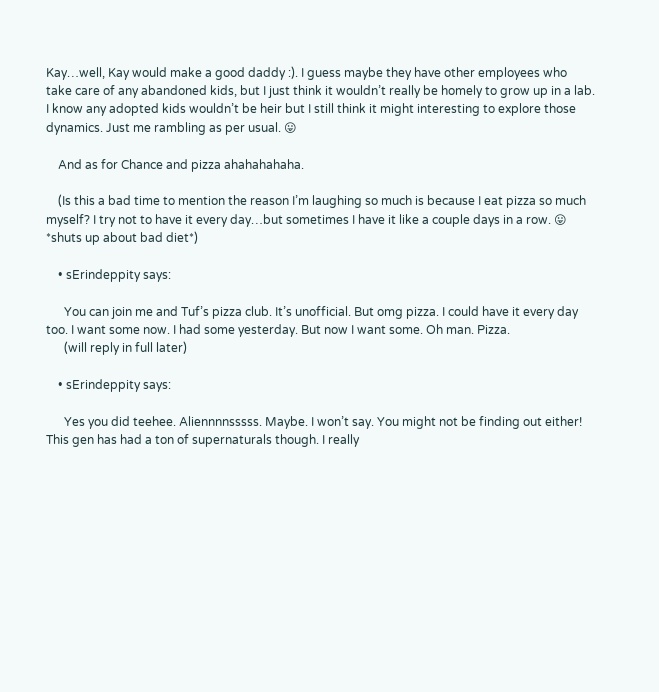Kay…well, Kay would make a good daddy :). I guess maybe they have other employees who take care of any abandoned kids, but I just think it wouldn’t really be homely to grow up in a lab. I know any adopted kids wouldn’t be heir but I still think it might interesting to explore those dynamics. Just me rambling as per usual. 😛

    And as for Chance and pizza ahahahahaha.

    (Is this a bad time to mention the reason I’m laughing so much is because I eat pizza so much myself? I try not to have it every day…but sometimes I have it like a couple days in a row. 😛 *shuts up about bad diet*)

    • sErindeppity says:

      You can join me and Tuf’s pizza club. It’s unofficial. But omg pizza. I could have it every day too. I want some now. I had some yesterday. But now I want some. Oh man. Pizza.
      (will reply in full later)

    • sErindeppity says:

      Yes you did teehee. Aliennnnsssss. Maybe. I won’t say. You might not be finding out either! This gen has had a ton of supernaturals though. I really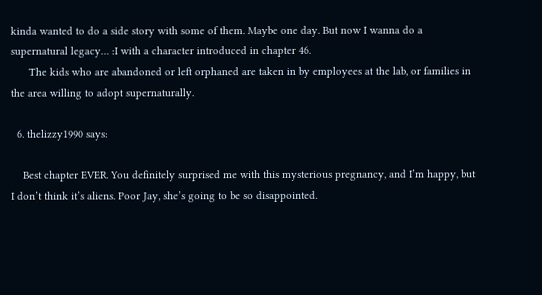kinda wanted to do a side story with some of them. Maybe one day. But now I wanna do a supernatural legacy… :I with a character introduced in chapter 46.
      The kids who are abandoned or left orphaned are taken in by employees at the lab, or families in the area willing to adopt supernaturally.

  6. thelizzy1990 says:

    Best chapter EVER. You definitely surprised me with this mysterious pregnancy, and I’m happy, but I don’t think it’s aliens. Poor Jay, she’s going to be so disappointed.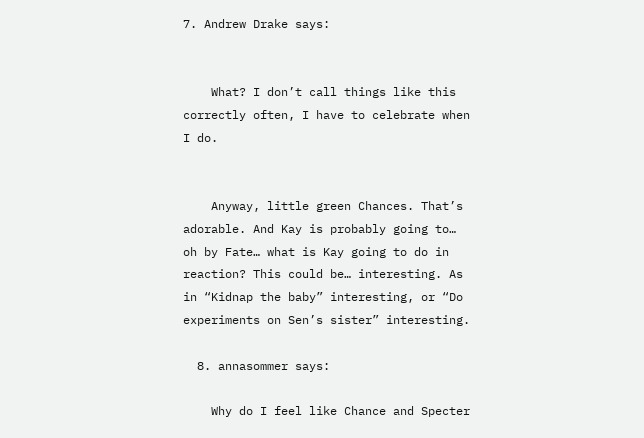7. Andrew Drake says:


    What? I don’t call things like this correctly often, I have to celebrate when I do.


    Anyway, little green Chances. That’s adorable. And Kay is probably going to… oh by Fate… what is Kay going to do in reaction? This could be… interesting. As in “Kidnap the baby” interesting, or “Do experiments on Sen’s sister” interesting.

  8. annasommer says:

    Why do I feel like Chance and Specter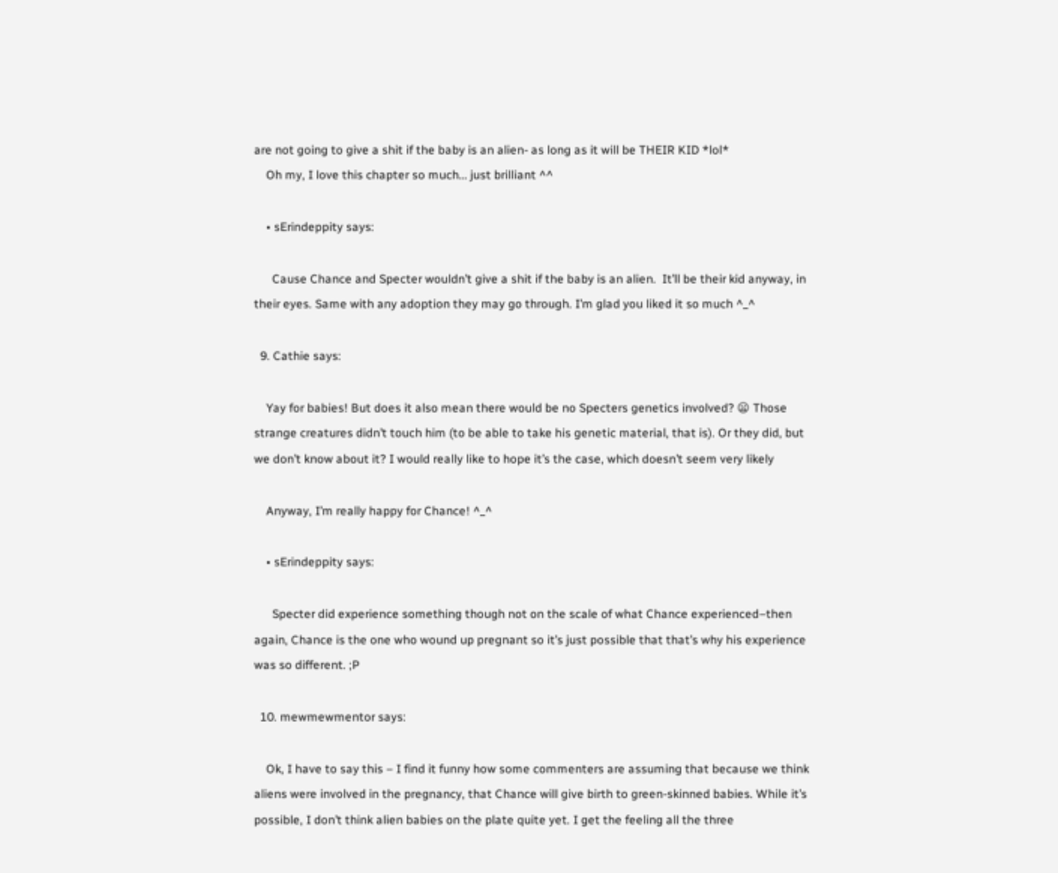are not going to give a shit if the baby is an alien- as long as it will be THEIR KID *lol*
    Oh my, I love this chapter so much… just brilliant ^^

    • sErindeppity says:

      Cause Chance and Specter wouldn’t give a shit if the baby is an alien.  It’ll be their kid anyway, in their eyes. Same with any adoption they may go through. I’m glad you liked it so much ^_^

  9. Cathie says:

    Yay for babies! But does it also mean there would be no Specters genetics involved? 😦 Those strange creatures didn’t touch him (to be able to take his genetic material, that is). Or they did, but we don’t know about it? I would really like to hope it’s the case, which doesn’t seem very likely

    Anyway, I’m really happy for Chance! ^_^

    • sErindeppity says:

      Specter did experience something though not on the scale of what Chance experienced–then again, Chance is the one who wound up pregnant so it’s just possible that that’s why his experience was so different. ;P

  10. mewmewmentor says:

    Ok, I have to say this – I find it funny how some commenters are assuming that because we think aliens were involved in the pregnancy, that Chance will give birth to green-skinned babies. While it’s possible, I don’t think alien babies on the plate quite yet. I get the feeling all the three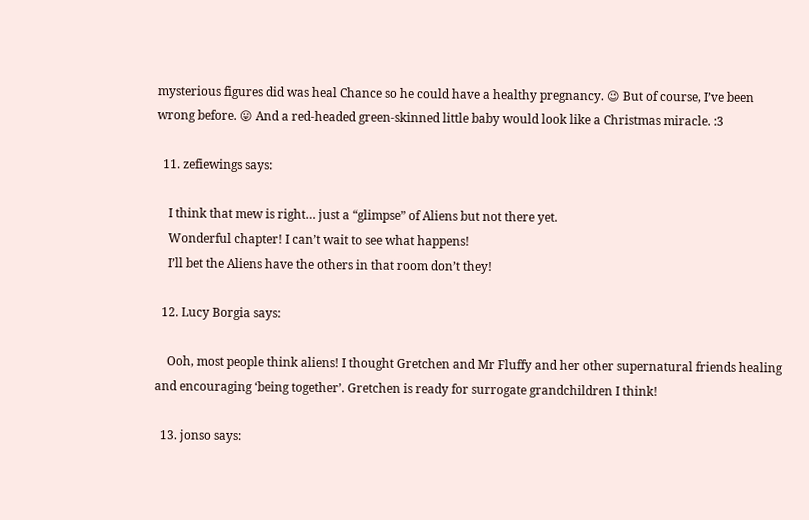mysterious figures did was heal Chance so he could have a healthy pregnancy. 😉 But of course, I’ve been wrong before. 😛 And a red-headed green-skinned little baby would look like a Christmas miracle. :3

  11. zefiewings says:

    I think that mew is right… just a “glimpse” of Aliens but not there yet.
    Wonderful chapter! I can’t wait to see what happens!
    I’ll bet the Aliens have the others in that room don’t they!

  12. Lucy Borgia says:

    Ooh, most people think aliens! I thought Gretchen and Mr Fluffy and her other supernatural friends healing and encouraging ‘being together’. Gretchen is ready for surrogate grandchildren I think!

  13. jonso says: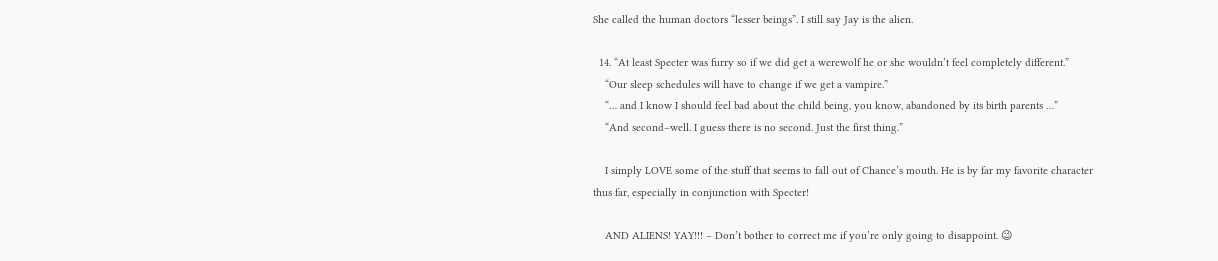She called the human doctors “lesser beings”. I still say Jay is the alien.

  14. “At least Specter was furry so if we did get a werewolf he or she wouldn’t feel completely different.”
    “Our sleep schedules will have to change if we get a vampire.”
    “… and I know I should feel bad about the child being, you know, abandoned by its birth parents …”
    “And second–well. I guess there is no second. Just the first thing.”

    I simply LOVE some of the stuff that seems to fall out of Chance’s mouth. He is by far my favorite character thus far, especially in conjunction with Specter!

    AND ALIENS! YAY!!! – Don’t bother to correct me if you’re only going to disappoint. 😉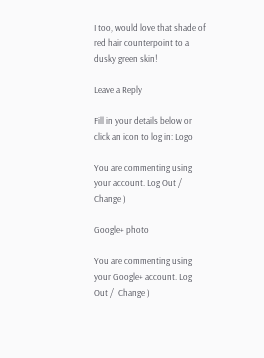I too, would love that shade of red hair counterpoint to a dusky green skin!

Leave a Reply

Fill in your details below or click an icon to log in: Logo

You are commenting using your account. Log Out /  Change )

Google+ photo

You are commenting using your Google+ account. Log Out /  Change )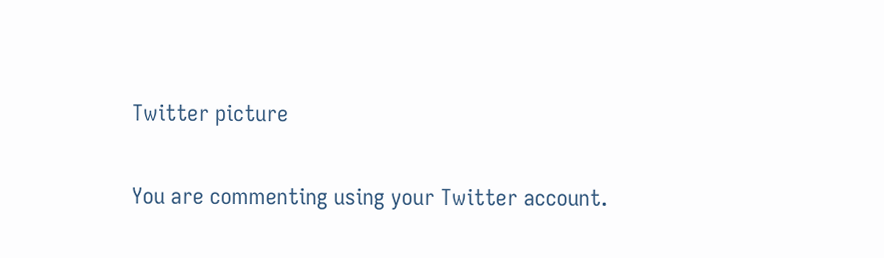Twitter picture

You are commenting using your Twitter account.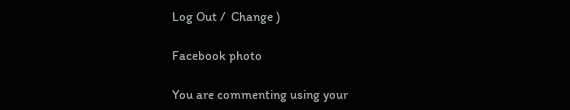Log Out /  Change )

Facebook photo

You are commenting using your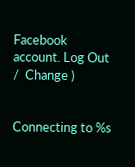Facebook account. Log Out /  Change )


Connecting to %s